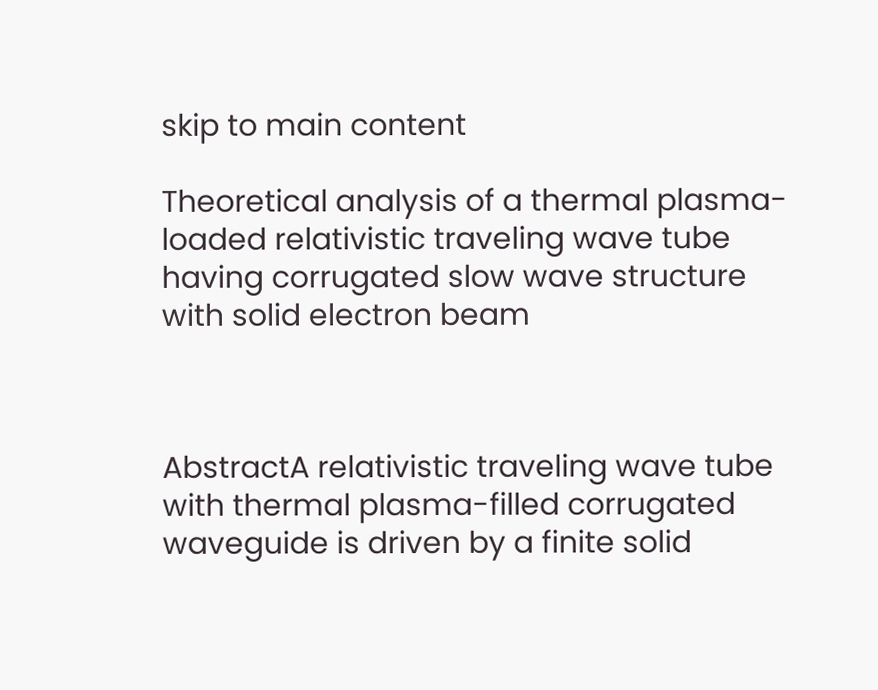skip to main content

Theoretical analysis of a thermal plasma-loaded relativistic traveling wave tube having corrugated slow wave structure with solid electron beam



AbstractA relativistic traveling wave tube with thermal plasma-filled corrugated waveguide is driven by a finite solid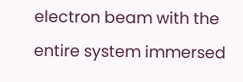electron beam with the entire system immersed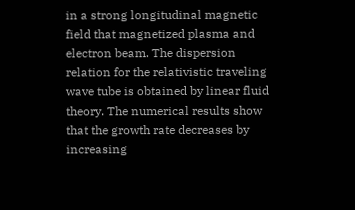in a strong longitudinal magnetic field that magnetized plasma and electron beam. The dispersion relation for the relativistic traveling wave tube is obtained by linear fluid theory. The numerical results show that the growth rate decreases by increasing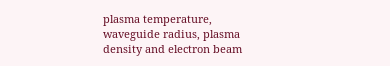plasma temperature, waveguide radius, plasma density and electron beam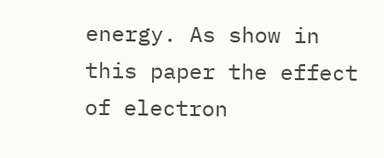energy. As show in this paper the effect of electron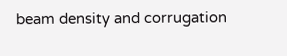beam density and corrugation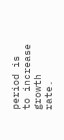period is to increase growth rate.